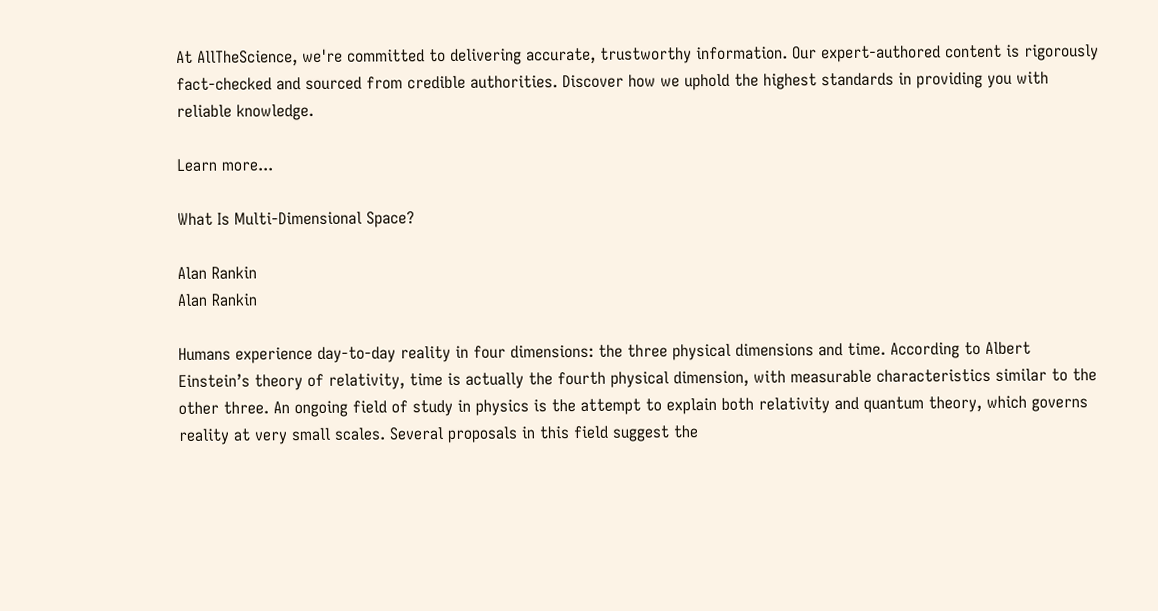At AllTheScience, we're committed to delivering accurate, trustworthy information. Our expert-authored content is rigorously fact-checked and sourced from credible authorities. Discover how we uphold the highest standards in providing you with reliable knowledge.

Learn more...

What Is Multi-Dimensional Space?

Alan Rankin
Alan Rankin

Humans experience day-to-day reality in four dimensions: the three physical dimensions and time. According to Albert Einstein’s theory of relativity, time is actually the fourth physical dimension, with measurable characteristics similar to the other three. An ongoing field of study in physics is the attempt to explain both relativity and quantum theory, which governs reality at very small scales. Several proposals in this field suggest the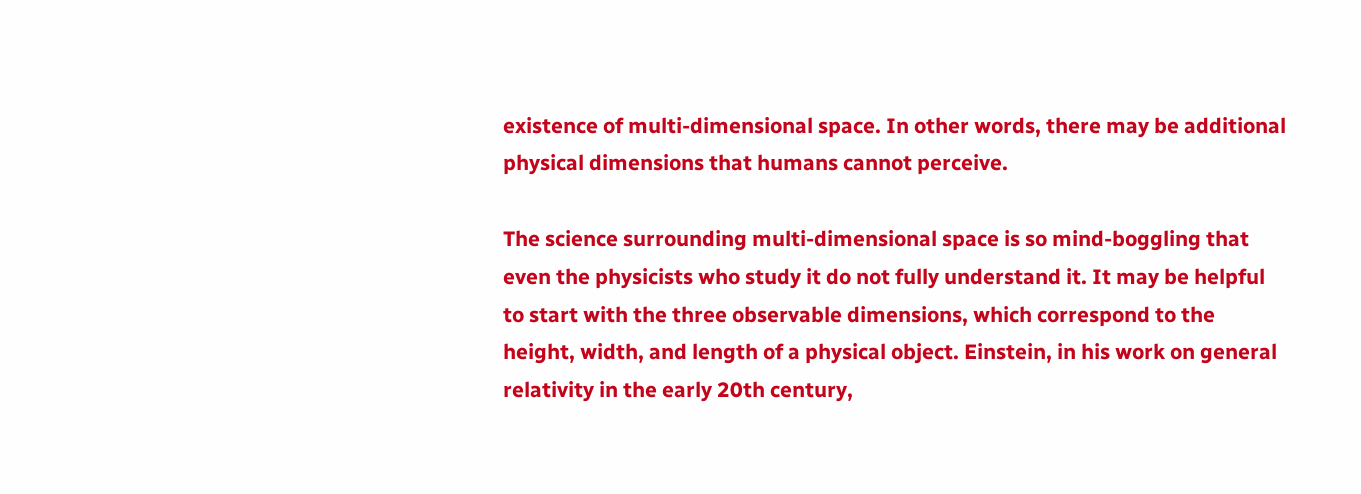existence of multi-dimensional space. In other words, there may be additional physical dimensions that humans cannot perceive.

The science surrounding multi-dimensional space is so mind-boggling that even the physicists who study it do not fully understand it. It may be helpful to start with the three observable dimensions, which correspond to the height, width, and length of a physical object. Einstein, in his work on general relativity in the early 20th century,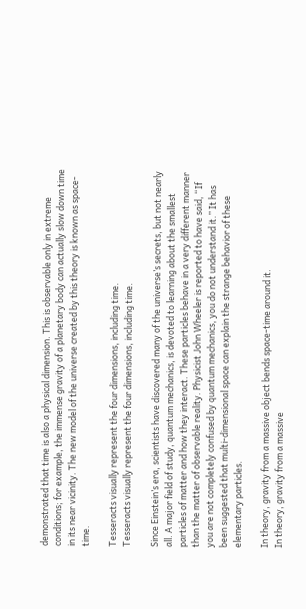demonstrated that time is also a physical dimension. This is observable only in extreme conditions; for example, the immense gravity of a planetary body can actually slow down time in its near vicinity. The new model of the universe created by this theory is known as space-time.

Tesseracts visually represent the four dimensions, including time.
Tesseracts visually represent the four dimensions, including time.

Since Einstein’s era, scientists have discovered many of the universe’s secrets, but not nearly all. A major field of study, quantum mechanics, is devoted to learning about the smallest particles of matter and how they interact. These particles behave in a very different manner than the matter of observable reality. Physicist John Wheeler is reported to have said, “If you are not completely confused by quantum mechanics, you do not understand it.” It has been suggested that multi-dimensional space can explain the strange behavior of these elementary particles.

In theory, gravity from a massive object bends space-time around it.
In theory, gravity from a massive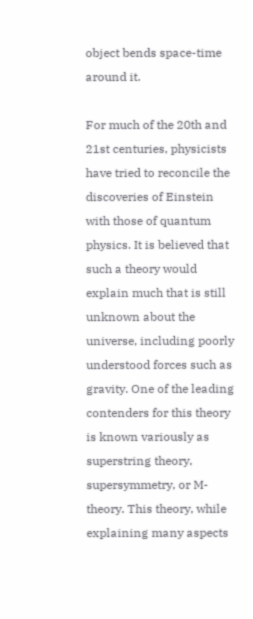object bends space-time around it.

For much of the 20th and 21st centuries, physicists have tried to reconcile the discoveries of Einstein with those of quantum physics. It is believed that such a theory would explain much that is still unknown about the universe, including poorly understood forces such as gravity. One of the leading contenders for this theory is known variously as superstring theory, supersymmetry, or M-theory. This theory, while explaining many aspects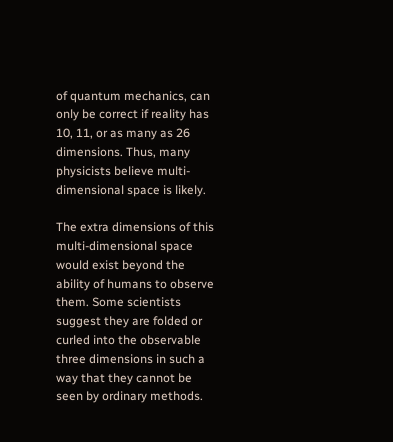of quantum mechanics, can only be correct if reality has 10, 11, or as many as 26 dimensions. Thus, many physicists believe multi-dimensional space is likely.

The extra dimensions of this multi-dimensional space would exist beyond the ability of humans to observe them. Some scientists suggest they are folded or curled into the observable three dimensions in such a way that they cannot be seen by ordinary methods.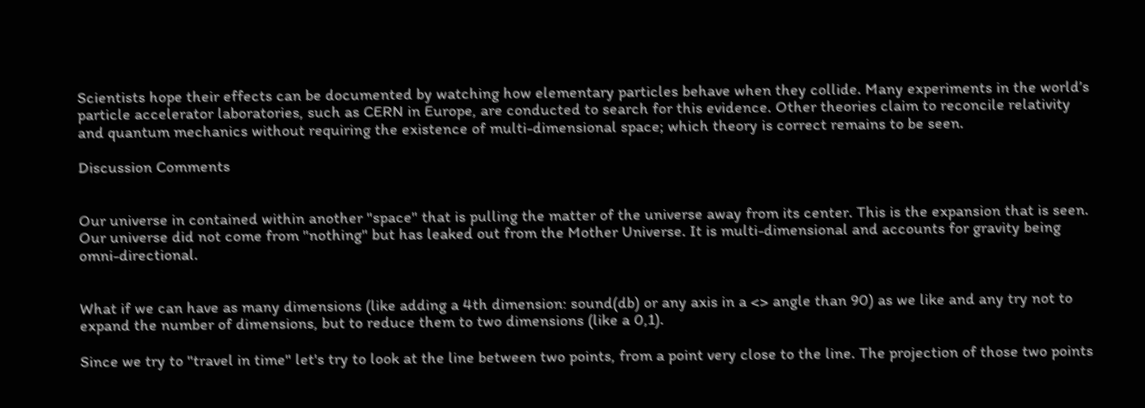Scientists hope their effects can be documented by watching how elementary particles behave when they collide. Many experiments in the world’s particle accelerator laboratories, such as CERN in Europe, are conducted to search for this evidence. Other theories claim to reconcile relativity and quantum mechanics without requiring the existence of multi-dimensional space; which theory is correct remains to be seen.

Discussion Comments


Our universe in contained within another "space" that is pulling the matter of the universe away from its center. This is the expansion that is seen. Our universe did not come from "nothing" but has leaked out from the Mother Universe. It is multi-dimensional and accounts for gravity being omni-directional.


What if we can have as many dimensions (like adding a 4th dimension: sound(db) or any axis in a <> angle than 90) as we like and any try not to expand the number of dimensions, but to reduce them to two dimensions (like a 0,1).

Since we try to "travel in time" let's try to look at the line between two points, from a point very close to the line. The projection of those two points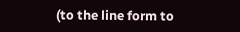(to the line form to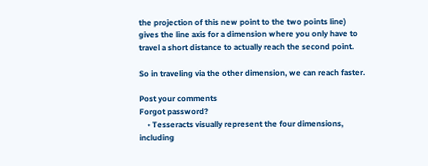the projection of this new point to the two points line) gives the line axis for a dimension where you only have to travel a short distance to actually reach the second point.

So in traveling via the other dimension, we can reach faster.

Post your comments
Forgot password?
    • Tesseracts visually represent the four dimensions, including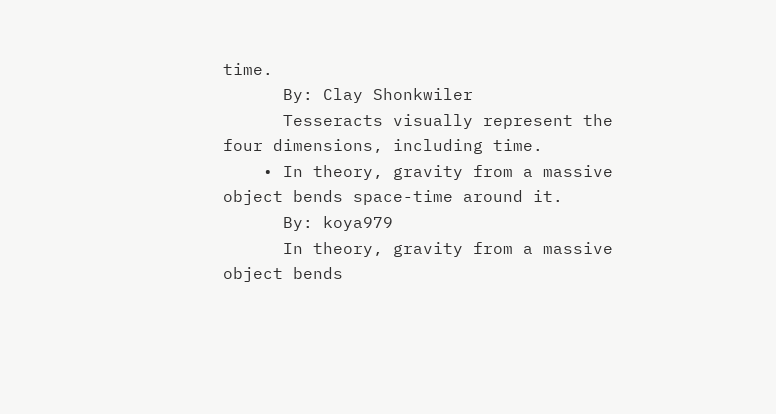time.
      By: Clay Shonkwiler
      Tesseracts visually represent the four dimensions, including time.
    • In theory, gravity from a massive object bends space-time around it.
      By: koya979
      In theory, gravity from a massive object bends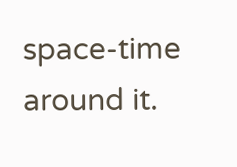space-time around it.